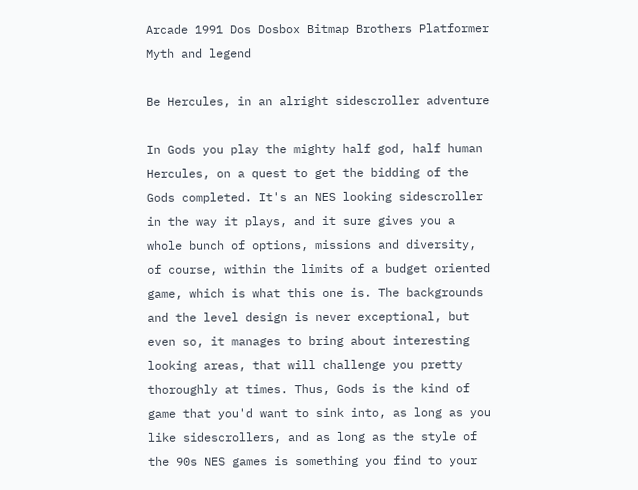Arcade 1991 Dos Dosbox Bitmap Brothers Platformer Myth and legend

Be Hercules, in an alright sidescroller adventure

In Gods you play the mighty half god, half human Hercules, on a quest to get the bidding of the Gods completed. It's an NES looking sidescroller in the way it plays, and it sure gives you a whole bunch of options, missions and diversity, of course, within the limits of a budget oriented game, which is what this one is. The backgrounds and the level design is never exceptional, but even so, it manages to bring about interesting looking areas, that will challenge you pretty thoroughly at times. Thus, Gods is the kind of game that you'd want to sink into, as long as you like sidescrollers, and as long as the style of the 90s NES games is something you find to your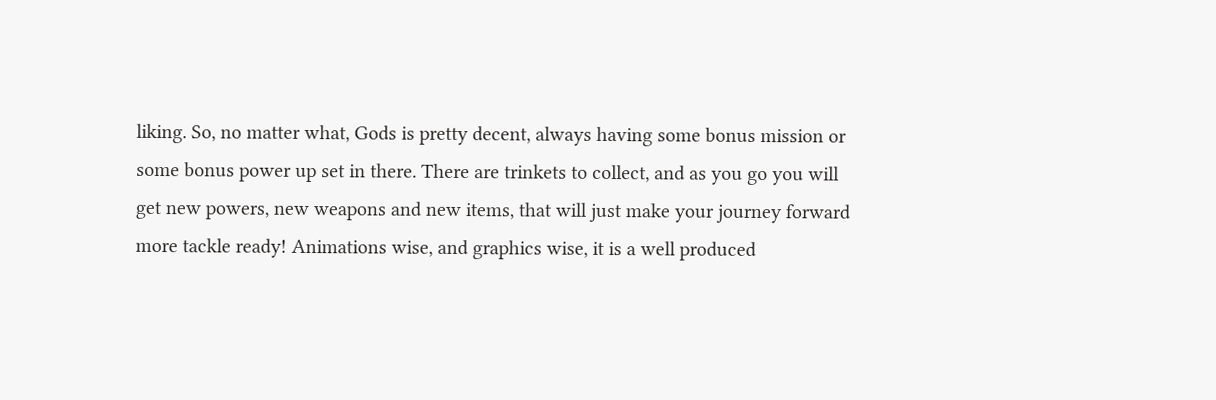liking. So, no matter what, Gods is pretty decent, always having some bonus mission or some bonus power up set in there. There are trinkets to collect, and as you go you will get new powers, new weapons and new items, that will just make your journey forward more tackle ready! Animations wise, and graphics wise, it is a well produced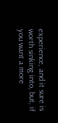experience, and it sure is worth sinking into, but, if you want a more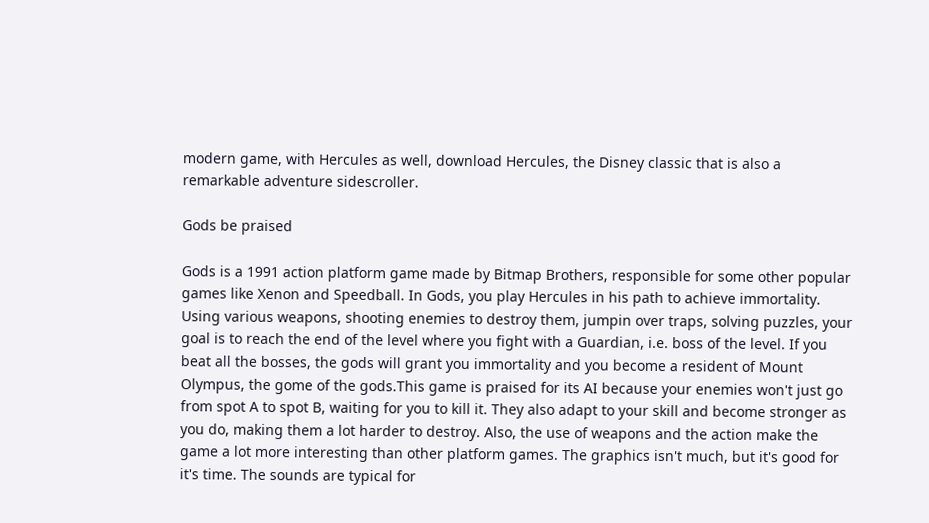modern game, with Hercules as well, download Hercules, the Disney classic that is also a remarkable adventure sidescroller.

Gods be praised

Gods is a 1991 action platform game made by Bitmap Brothers, responsible for some other popular games like Xenon and Speedball. In Gods, you play Hercules in his path to achieve immortality. Using various weapons, shooting enemies to destroy them, jumpin over traps, solving puzzles, your goal is to reach the end of the level where you fight with a Guardian, i.e. boss of the level. If you beat all the bosses, the gods will grant you immortality and you become a resident of Mount Olympus, the gome of the gods.This game is praised for its AI because your enemies won't just go from spot A to spot B, waiting for you to kill it. They also adapt to your skill and become stronger as you do, making them a lot harder to destroy. Also, the use of weapons and the action make the game a lot more interesting than other platform games. The graphics isn't much, but it's good for it's time. The sounds are typical for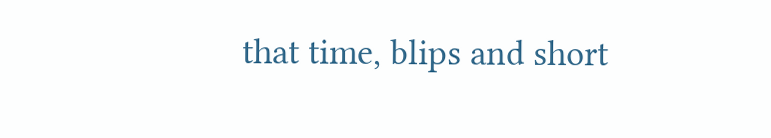that time, blips and short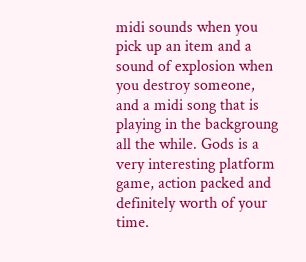midi sounds when you pick up an item and a sound of explosion when you destroy someone, and a midi song that is playing in the backgroung all the while. Gods is a very interesting platform game, action packed and definitely worth of your time.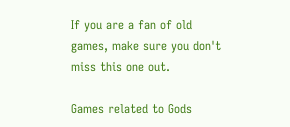If you are a fan of old games, make sure you don't miss this one out.

Games related to Gods